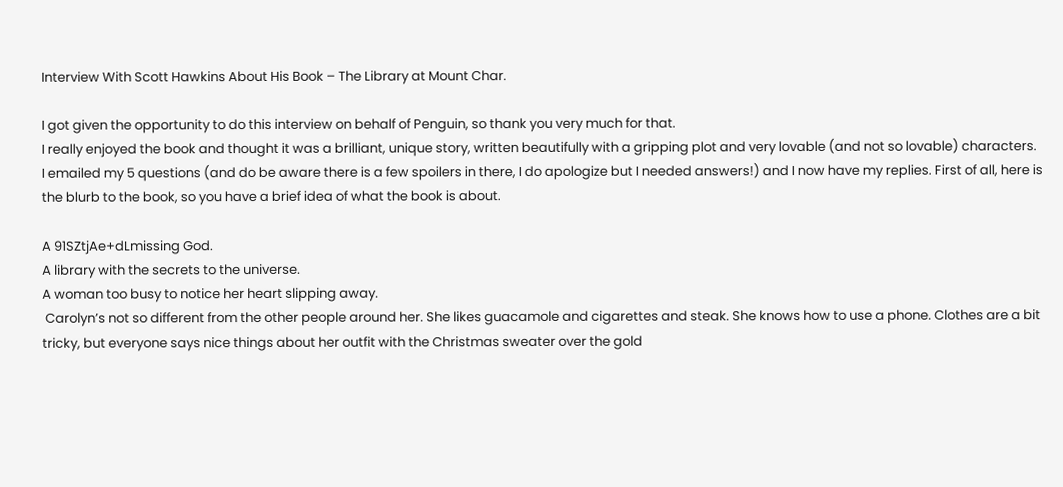Interview With Scott Hawkins About His Book – The Library at Mount Char.

I got given the opportunity to do this interview on behalf of Penguin, so thank you very much for that.
I really enjoyed the book and thought it was a brilliant, unique story, written beautifully with a gripping plot and very lovable (and not so lovable) characters.
I emailed my 5 questions (and do be aware there is a few spoilers in there, I do apologize but I needed answers!) and I now have my replies. First of all, here is the blurb to the book, so you have a brief idea of what the book is about.

A 91SZtjAe+dLmissing God.
A library with the secrets to the universe.
A woman too busy to notice her heart slipping away.
 Carolyn’s not so different from the other people around her. She likes guacamole and cigarettes and steak. She knows how to use a phone. Clothes are a bit tricky, but everyone says nice things about her outfit with the Christmas sweater over the gold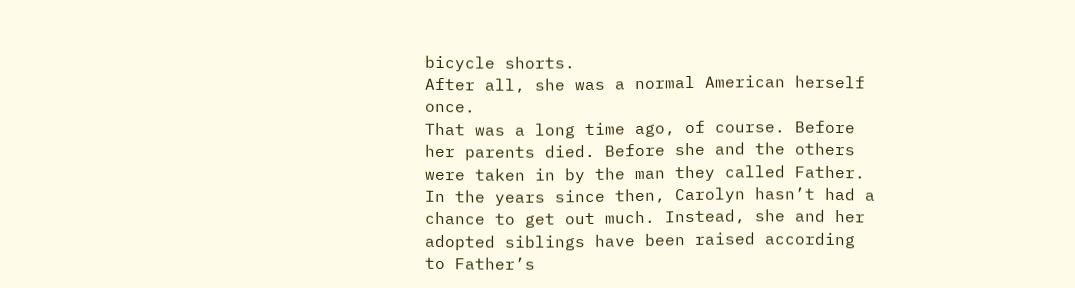bicycle shorts.
After all, she was a normal American herself once.
That was a long time ago, of course. Before her parents died. Before she and the others were taken in by the man they called Father.
In the years since then, Carolyn hasn’t had a chance to get out much. Instead, she and her adopted siblings have been raised according to Father’s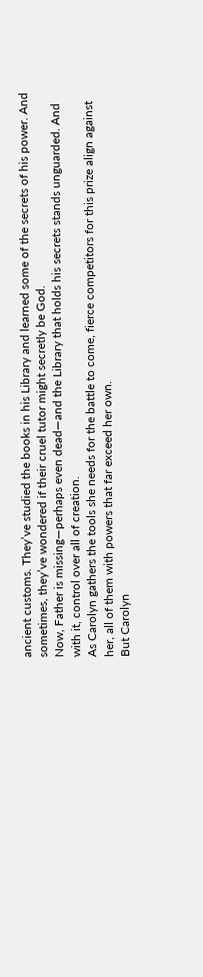ancient customs. They’ve studied the books in his Library and learned some of the secrets of his power. And sometimes, they’ve wondered if their cruel tutor might secretly be God.
Now, Father is missing—perhaps even dead—and the Library that holds his secrets stands unguarded. And with it, control over all of creation.
As Carolyn gathers the tools she needs for the battle to come, fierce competitors for this prize align against her, all of them with powers that far exceed her own.
But Carolyn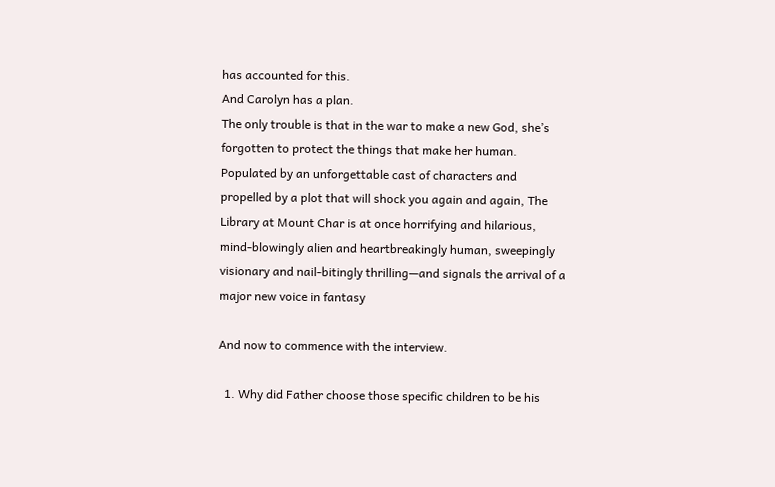has accounted for this.
And Carolyn has a plan.
The only trouble is that in the war to make a new God, she’s forgotten to protect the things that make her human.
Populated by an unforgettable cast of characters and propelled by a plot that will shock you again and again, The Library at Mount Char is at once horrifying and hilarious, mind-blowingly alien and heartbreakingly human, sweepingly visionary and nail-bitingly thrilling—and signals the arrival of a major new voice in fantasy

And now to commence with the interview.

  1. Why did Father choose those specific children to be his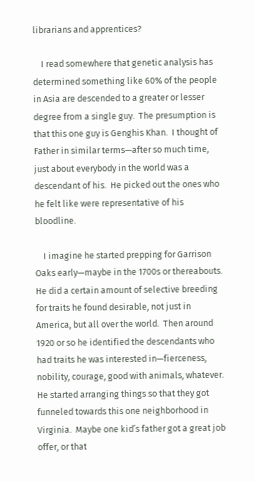librarians and apprentices?

    I read somewhere that genetic analysis has determined something like 60% of the people in Asia are descended to a greater or lesser degree from a single guy.  The presumption is that this one guy is Genghis Khan.  I thought of Father in similar terms—after so much time, just about everybody in the world was a descendant of his.  He picked out the ones who he felt like were representative of his bloodline.

    I imagine he started prepping for Garrison Oaks early—maybe in the 1700s or thereabouts.  He did a certain amount of selective breeding for traits he found desirable, not just in America, but all over the world.  Then around 1920 or so he identified the descendants who had traits he was interested in—fierceness, nobility, courage, good with animals, whatever.  He started arranging things so that they got funneled towards this one neighborhood in Virginia.  Maybe one kid’s father got a great job offer, or that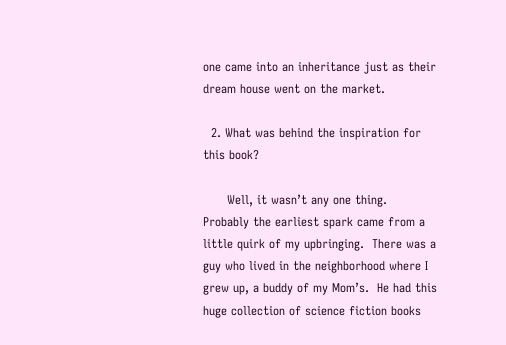one came into an inheritance just as their dream house went on the market.

  2. What was behind the inspiration for this book?

      Well, it wasn’t any one thing.  Probably the earliest spark came from a little quirk of my upbringing.  There was a guy who lived in the neighborhood where I grew up, a buddy of my Mom’s.  He had this huge collection of science fiction books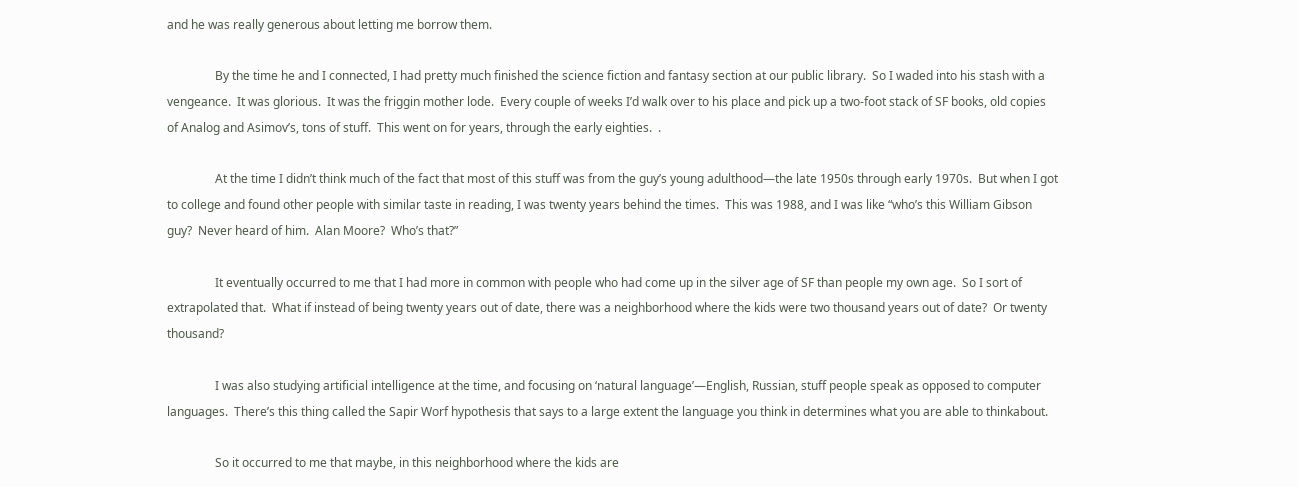and he was really generous about letting me borrow them.

                By the time he and I connected, I had pretty much finished the science fiction and fantasy section at our public library.  So I waded into his stash with a vengeance.  It was glorious.  It was the friggin mother lode.  Every couple of weeks I’d walk over to his place and pick up a two-foot stack of SF books, old copies of Analog and Asimov’s, tons of stuff.  This went on for years, through the early eighties.  .

                At the time I didn’t think much of the fact that most of this stuff was from the guy’s young adulthood—the late 1950s through early 1970s.  But when I got to college and found other people with similar taste in reading, I was twenty years behind the times.  This was 1988, and I was like “who’s this William Gibson guy?  Never heard of him.  Alan Moore?  Who’s that?”

                It eventually occurred to me that I had more in common with people who had come up in the silver age of SF than people my own age.  So I sort of extrapolated that.  What if instead of being twenty years out of date, there was a neighborhood where the kids were two thousand years out of date?  Or twenty thousand?

                I was also studying artificial intelligence at the time, and focusing on ‘natural language’—English, Russian, stuff people speak as opposed to computer languages.  There’s this thing called the Sapir Worf hypothesis that says to a large extent the language you think in determines what you are able to thinkabout.

                So it occurred to me that maybe, in this neighborhood where the kids are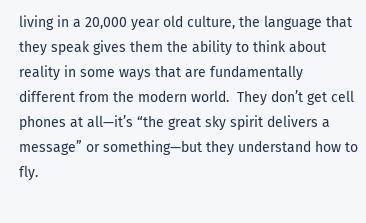living in a 20,000 year old culture, the language that they speak gives them the ability to think about reality in some ways that are fundamentally different from the modern world.  They don’t get cell phones at all—it’s “the great sky spirit delivers a message” or something—but they understand how to fly.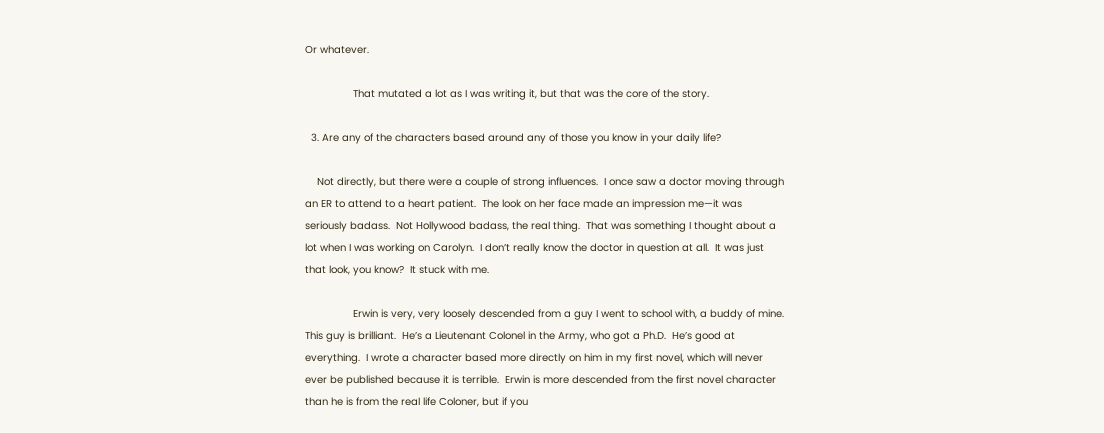Or whatever.

                That mutated a lot as I was writing it, but that was the core of the story.

  3. Are any of the characters based around any of those you know in your daily life?

    Not directly, but there were a couple of strong influences.  I once saw a doctor moving through an ER to attend to a heart patient.  The look on her face made an impression me—it was seriously badass.  Not Hollywood badass, the real thing.  That was something I thought about a lot when I was working on Carolyn.  I don’t really know the doctor in question at all.  It was just that look, you know?  It stuck with me.

                Erwin is very, very loosely descended from a guy I went to school with, a buddy of mine.  This guy is brilliant.  He’s a Lieutenant Colonel in the Army, who got a Ph.D.  He’s good at everything.  I wrote a character based more directly on him in my first novel, which will never ever be published because it is terrible.  Erwin is more descended from the first novel character than he is from the real life Coloner, but if you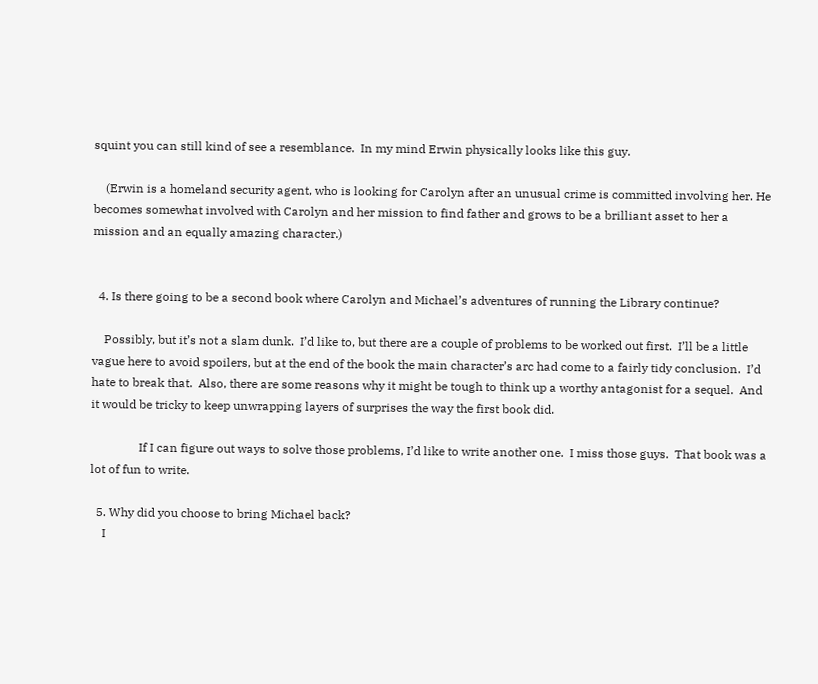squint you can still kind of see a resemblance.  In my mind Erwin physically looks like this guy.

    (Erwin is a homeland security agent, who is looking for Carolyn after an unusual crime is committed involving her. He becomes somewhat involved with Carolyn and her mission to find father and grows to be a brilliant asset to her a mission and an equally amazing character.)


  4. Is there going to be a second book where Carolyn and Michael’s adventures of running the Library continue?

    Possibly, but it’s not a slam dunk.  I’d like to, but there are a couple of problems to be worked out first.  I’ll be a little vague here to avoid spoilers, but at the end of the book the main character’s arc had come to a fairly tidy conclusion.  I’d hate to break that.  Also, there are some reasons why it might be tough to think up a worthy antagonist for a sequel.  And it would be tricky to keep unwrapping layers of surprises the way the first book did.

                If I can figure out ways to solve those problems, I’d like to write another one.  I miss those guys.  That book was a lot of fun to write.

  5. Why did you choose to bring Michael back?
    I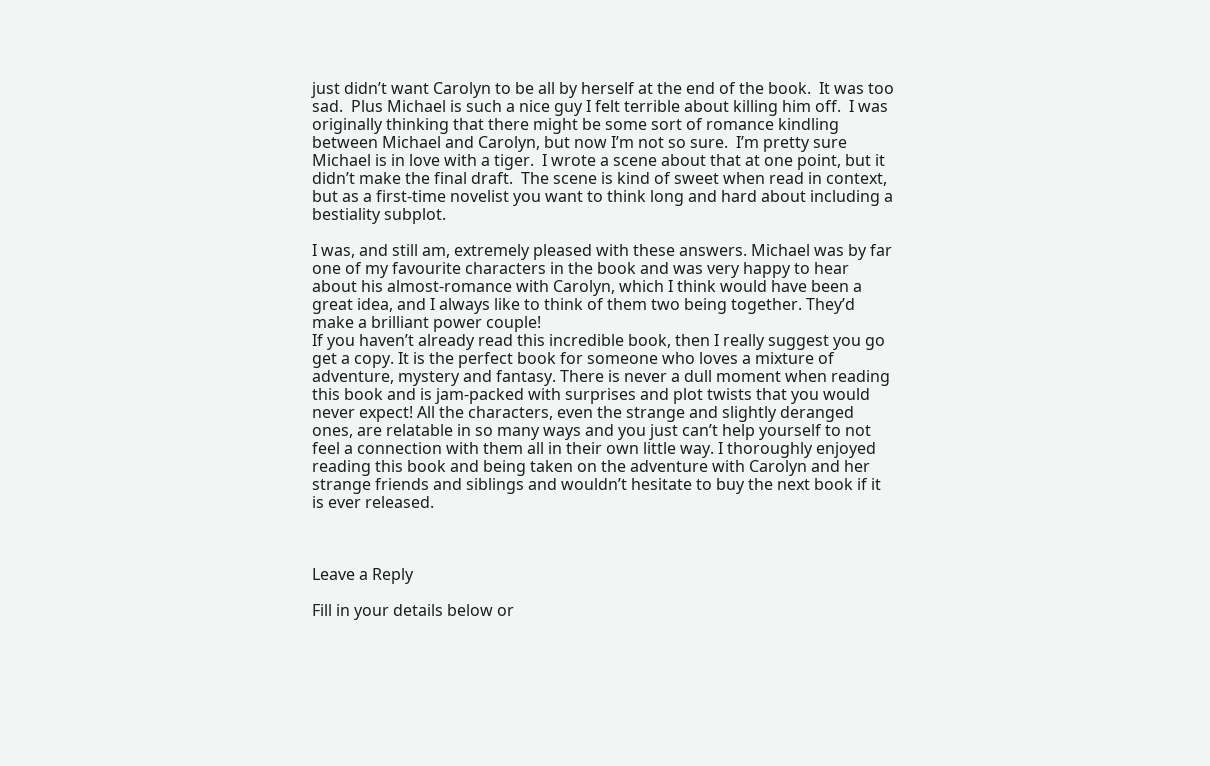just didn’t want Carolyn to be all by herself at the end of the book.  It was too sad.  Plus Michael is such a nice guy I felt terrible about killing him off.  I was originally thinking that there might be some sort of romance kindling between Michael and Carolyn, but now I’m not so sure.  I’m pretty sure Michael is in love with a tiger.  I wrote a scene about that at one point, but it didn’t make the final draft.  The scene is kind of sweet when read in context, but as a first-time novelist you want to think long and hard about including a bestiality subplot.

I was, and still am, extremely pleased with these answers. Michael was by far one of my favourite characters in the book and was very happy to hear about his almost-romance with Carolyn, which I think would have been a great idea, and I always like to think of them two being together. They’d make a brilliant power couple!
If you haven’t already read this incredible book, then I really suggest you go get a copy. It is the perfect book for someone who loves a mixture of adventure, mystery and fantasy. There is never a dull moment when reading this book and is jam-packed with surprises and plot twists that you would never expect! All the characters, even the strange and slightly deranged ones, are relatable in so many ways and you just can’t help yourself to not feel a connection with them all in their own little way. I thoroughly enjoyed reading this book and being taken on the adventure with Carolyn and her strange friends and siblings and wouldn’t hesitate to buy the next book if it is ever released.



Leave a Reply

Fill in your details below or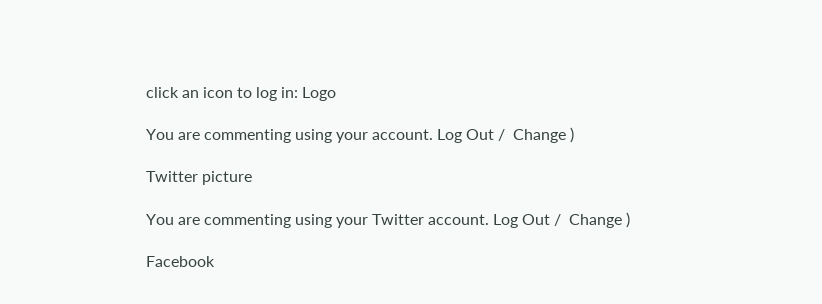click an icon to log in: Logo

You are commenting using your account. Log Out /  Change )

Twitter picture

You are commenting using your Twitter account. Log Out /  Change )

Facebook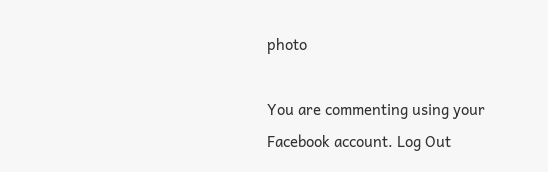photo

You are commenting using your Facebook account. Log Out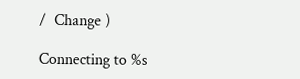/  Change )

Connecting to %s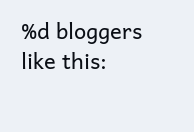%d bloggers like this: